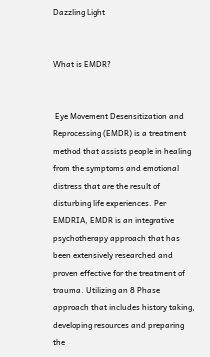Dazzling Light


What is EMDR?


 Eye Movement Desensitization and Reprocessing (EMDR) is a treatment method that assists people in healing from the symptoms and emotional distress that are the result of disturbing life experiences. Per EMDRIA, EMDR is an integrative psychotherapy approach that has been extensively researched and proven effective for the treatment of trauma. Utilizing an 8 Phase approach that includes history taking, developing resources and preparing the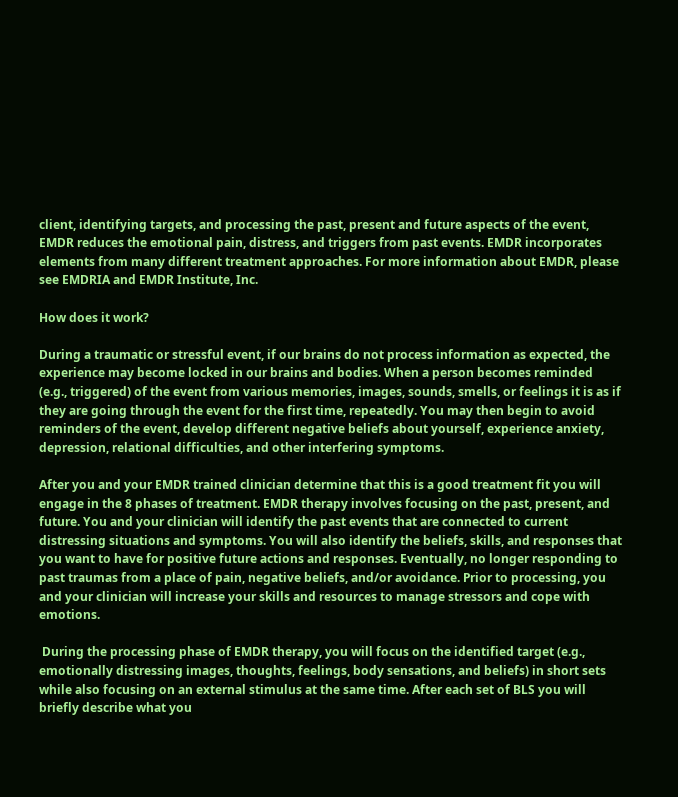client, identifying targets, and processing the past, present and future aspects of the event, EMDR reduces the emotional pain, distress, and triggers from past events. EMDR incorporates elements from many different treatment approaches. For more information about EMDR, please see EMDRIA and EMDR Institute, Inc.

How does it work?

During a traumatic or stressful event, if our brains do not process information as expected, the experience may become locked in our brains and bodies. When a person becomes reminded (e.g., triggered) of the event from various memories, images, sounds, smells, or feelings it is as if they are going through the event for the first time, repeatedly. You may then begin to avoid reminders of the event, develop different negative beliefs about yourself, experience anxiety, depression, relational difficulties, and other interfering symptoms.

After you and your EMDR trained clinician determine that this is a good treatment fit you will engage in the 8 phases of treatment. EMDR therapy involves focusing on the past, present, and future. You and your clinician will identify the past events that are connected to current distressing situations and symptoms. You will also identify the beliefs, skills, and responses that you want to have for positive future actions and responses. Eventually, no longer responding to past traumas from a place of pain, negative beliefs, and/or avoidance. Prior to processing, you and your clinician will increase your skills and resources to manage stressors and cope with emotions.

 During the processing phase of EMDR therapy, you will focus on the identified target (e.g., emotionally distressing images, thoughts, feelings, body sensations, and beliefs) in short sets while also focusing on an external stimulus at the same time. After each set of BLS you will briefly describe what you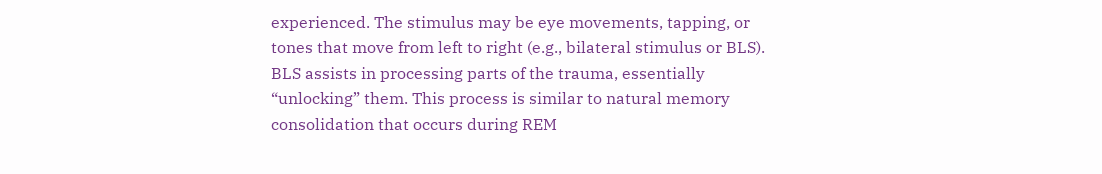experienced. The stimulus may be eye movements, tapping, or tones that move from left to right (e.g., bilateral stimulus or BLS). BLS assists in processing parts of the trauma, essentially “unlocking” them. This process is similar to natural memory consolidation that occurs during REM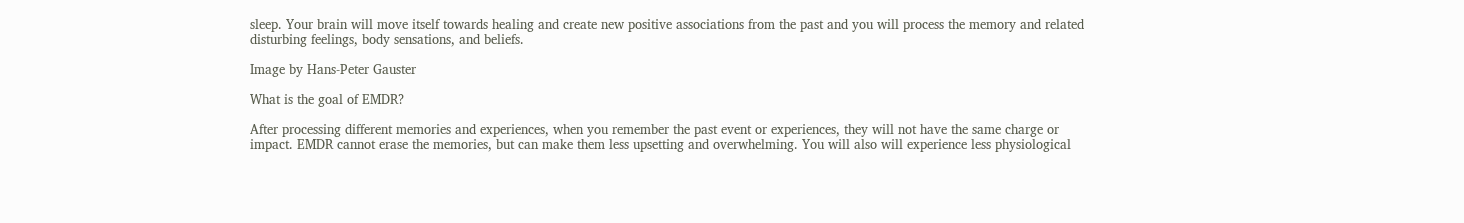sleep. Your brain will move itself towards healing and create new positive associations from the past and you will process the memory and related disturbing feelings, body sensations, and beliefs.

Image by Hans-Peter Gauster

What is the goal of EMDR?

After processing different memories and experiences, when you remember the past event or experiences, they will not have the same charge or impact. EMDR cannot erase the memories, but can make them less upsetting and overwhelming. You will also will experience less physiological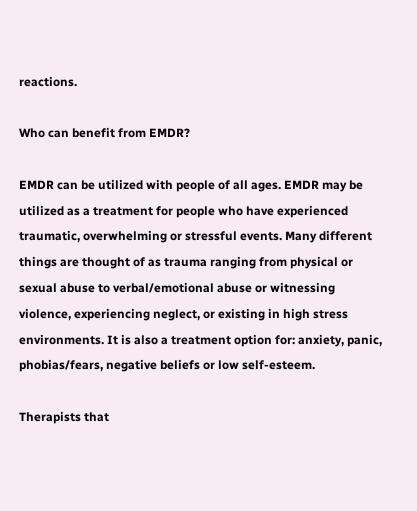reactions.

Who can benefit from EMDR?

EMDR can be utilized with people of all ages. EMDR may be utilized as a treatment for people who have experienced traumatic, overwhelming or stressful events. Many different things are thought of as trauma ranging from physical or sexual abuse to verbal/emotional abuse or witnessing violence, experiencing neglect, or existing in high stress environments. It is also a treatment option for: anxiety, panic, phobias/fears, negative beliefs or low self-esteem.

Therapists that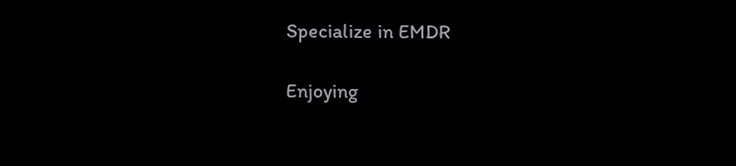Specialize in EMDR

Enjoying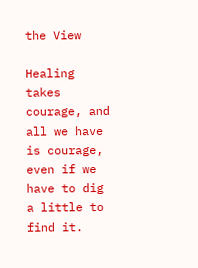the View

Healing takes courage, and all we have is courage, even if we have to dig a little to find it.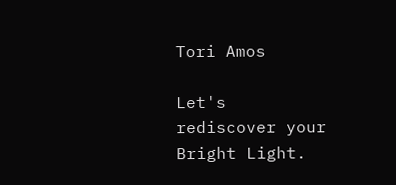Tori Amos

Let's rediscover your Bright Light.